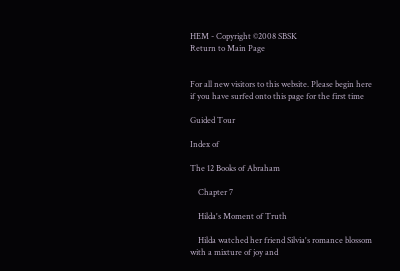HEM - Copyright ©2008 SBSK
Return to Main Page


For all new visitors to this website. Please begin here if you have surfed onto this page for the first time

Guided Tour

Index of

The 12 Books of Abraham

    Chapter 7

    Hilda's Moment of Truth

    Hilda watched her friend Silvia's romance blossom with a mixture of joy and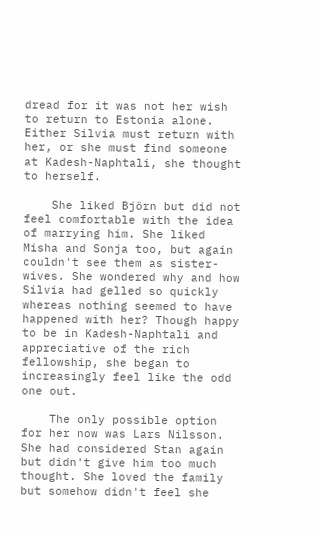dread for it was not her wish to return to Estonia alone. Either Silvia must return with her, or she must find someone at Kadesh-Naphtali, she thought to herself.

    She liked Björn but did not feel comfortable with the idea of marrying him. She liked Misha and Sonja too, but again couldn't see them as sister-wives. She wondered why and how Silvia had gelled so quickly whereas nothing seemed to have happened with her? Though happy to be in Kadesh-Naphtali and appreciative of the rich fellowship, she began to increasingly feel like the odd one out.

    The only possible option for her now was Lars Nilsson. She had considered Stan again but didn't give him too much thought. She loved the family but somehow didn't feel she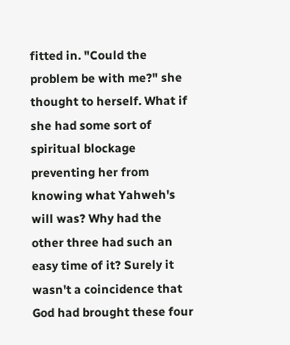fitted in. "Could the problem be with me?" she thought to herself. What if she had some sort of spiritual blockage preventing her from knowing what Yahweh's will was? Why had the other three had such an easy time of it? Surely it wasn't a coincidence that God had brought these four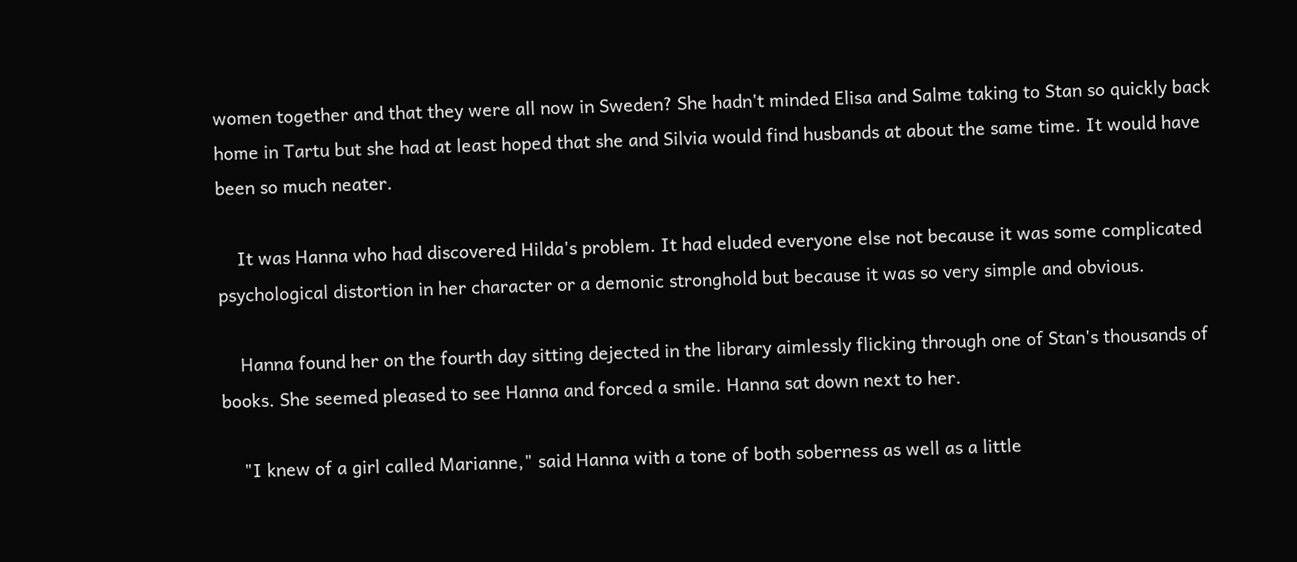women together and that they were all now in Sweden? She hadn't minded Elisa and Salme taking to Stan so quickly back home in Tartu but she had at least hoped that she and Silvia would find husbands at about the same time. It would have been so much neater.

    It was Hanna who had discovered Hilda's problem. It had eluded everyone else not because it was some complicated psychological distortion in her character or a demonic stronghold but because it was so very simple and obvious.

    Hanna found her on the fourth day sitting dejected in the library aimlessly flicking through one of Stan's thousands of books. She seemed pleased to see Hanna and forced a smile. Hanna sat down next to her.

    "I knew of a girl called Marianne," said Hanna with a tone of both soberness as well as a little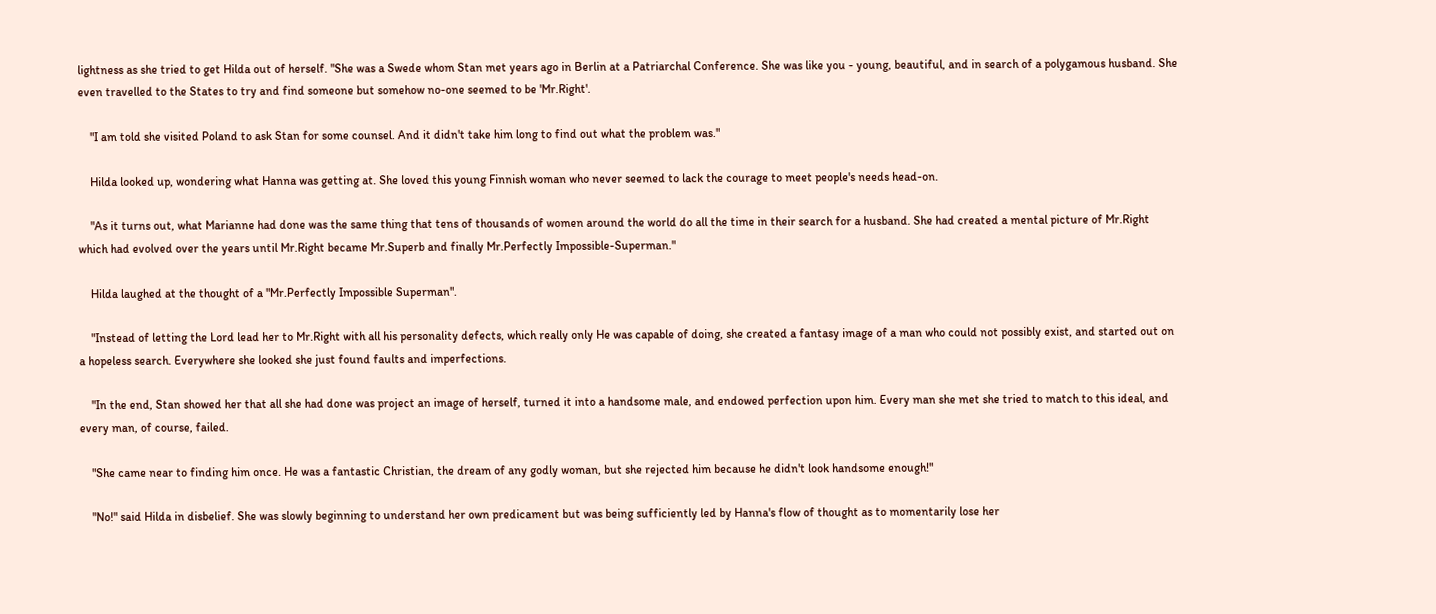lightness as she tried to get Hilda out of herself. "She was a Swede whom Stan met years ago in Berlin at a Patriarchal Conference. She was like you - young, beautiful, and in search of a polygamous husband. She even travelled to the States to try and find someone but somehow no-one seemed to be 'Mr.Right'.

    "I am told she visited Poland to ask Stan for some counsel. And it didn't take him long to find out what the problem was."

    Hilda looked up, wondering what Hanna was getting at. She loved this young Finnish woman who never seemed to lack the courage to meet people's needs head-on.

    "As it turns out, what Marianne had done was the same thing that tens of thousands of women around the world do all the time in their search for a husband. She had created a mental picture of Mr.Right which had evolved over the years until Mr.Right became Mr.Superb and finally Mr.Perfectly Impossible-Superman."

    Hilda laughed at the thought of a "Mr.Perfectly Impossible Superman".

    "Instead of letting the Lord lead her to Mr.Right with all his personality defects, which really only He was capable of doing, she created a fantasy image of a man who could not possibly exist, and started out on a hopeless search. Everywhere she looked she just found faults and imperfections.

    "In the end, Stan showed her that all she had done was project an image of herself, turned it into a handsome male, and endowed perfection upon him. Every man she met she tried to match to this ideal, and every man, of course, failed.

    "She came near to finding him once. He was a fantastic Christian, the dream of any godly woman, but she rejected him because he didn't look handsome enough!"

    "No!" said Hilda in disbelief. She was slowly beginning to understand her own predicament but was being sufficiently led by Hanna's flow of thought as to momentarily lose her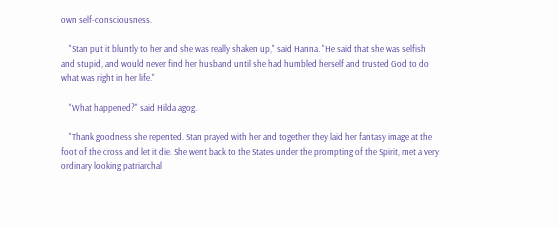own self-consciousness.

    "Stan put it bluntly to her and she was really shaken up," said Hanna. "He said that she was selfish and stupid, and would never find her husband until she had humbled herself and trusted God to do what was right in her life."

    "What happened?" said Hilda agog.

    "Thank goodness she repented. Stan prayed with her and together they laid her fantasy image at the foot of the cross and let it die. She went back to the States under the prompting of the Spirit, met a very ordinary looking patriarchal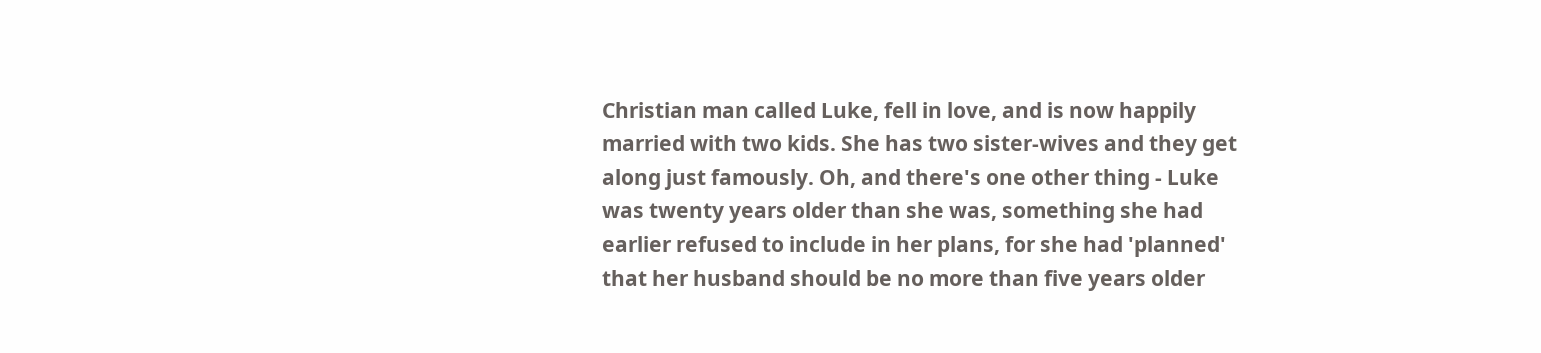Christian man called Luke, fell in love, and is now happily married with two kids. She has two sister-wives and they get along just famously. Oh, and there's one other thing - Luke was twenty years older than she was, something she had earlier refused to include in her plans, for she had 'planned' that her husband should be no more than five years older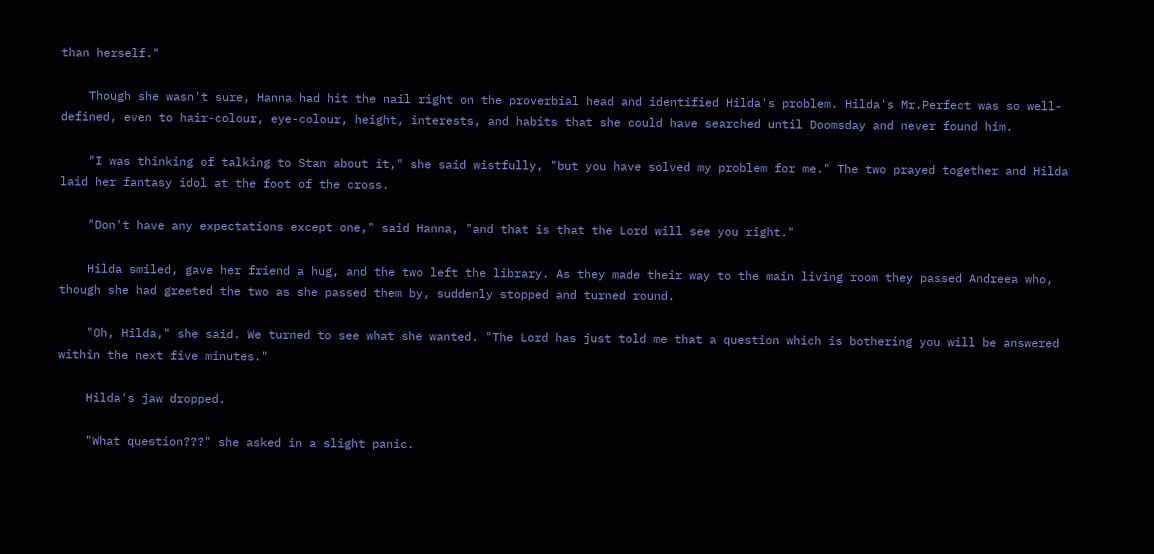than herself."

    Though she wasn't sure, Hanna had hit the nail right on the proverbial head and identified Hilda's problem. Hilda's Mr.Perfect was so well-defined, even to hair-colour, eye-colour, height, interests, and habits that she could have searched until Doomsday and never found him.

    "I was thinking of talking to Stan about it," she said wistfully, "but you have solved my problem for me." The two prayed together and Hilda laid her fantasy idol at the foot of the cross.

    "Don't have any expectations except one," said Hanna, "and that is that the Lord will see you right."

    Hilda smiled, gave her friend a hug, and the two left the library. As they made their way to the main living room they passed Andreea who, though she had greeted the two as she passed them by, suddenly stopped and turned round.

    "Oh, Hilda," she said. We turned to see what she wanted. "The Lord has just told me that a question which is bothering you will be answered within the next five minutes."

    Hilda's jaw dropped.

    "What question???" she asked in a slight panic.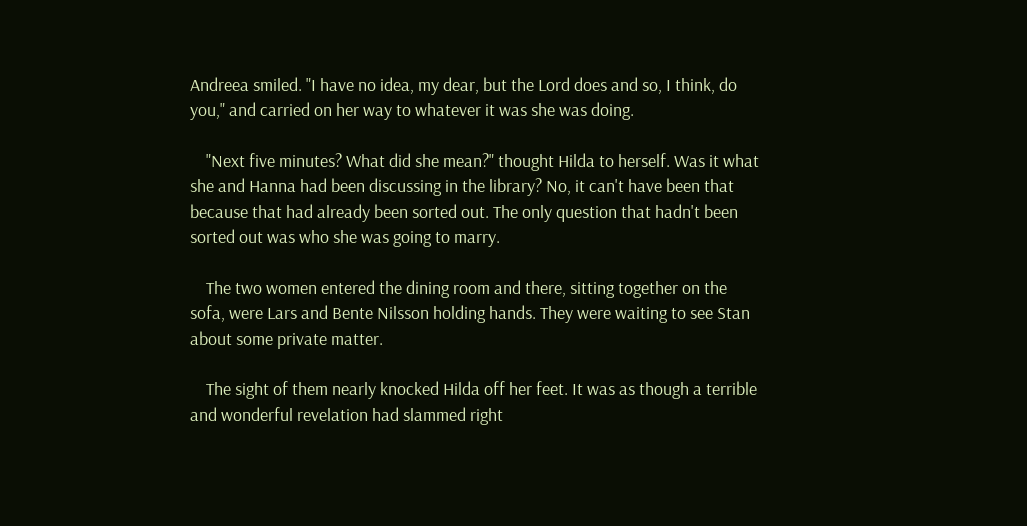Andreea smiled. "I have no idea, my dear, but the Lord does and so, I think, do you," and carried on her way to whatever it was she was doing.

    "Next five minutes? What did she mean?" thought Hilda to herself. Was it what she and Hanna had been discussing in the library? No, it can't have been that because that had already been sorted out. The only question that hadn't been sorted out was who she was going to marry.

    The two women entered the dining room and there, sitting together on the sofa, were Lars and Bente Nilsson holding hands. They were waiting to see Stan about some private matter.

    The sight of them nearly knocked Hilda off her feet. It was as though a terrible and wonderful revelation had slammed right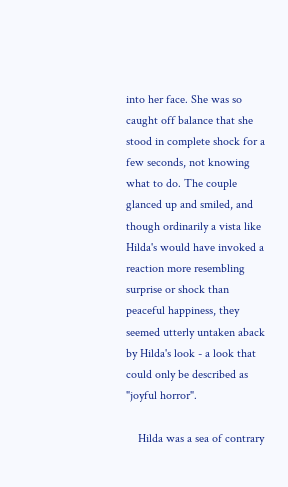into her face. She was so caught off balance that she stood in complete shock for a few seconds, not knowing what to do. The couple glanced up and smiled, and though ordinarily a vista like Hilda's would have invoked a reaction more resembling surprise or shock than peaceful happiness, they seemed utterly untaken aback by Hilda's look - a look that could only be described as "joyful horror".

    Hilda was a sea of contrary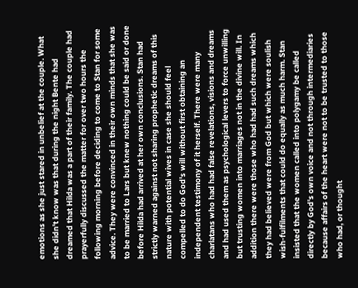emotions as she just stared in unbelief at the couple. What she didn't know was that during the night Bente had dreamed that Hilda was a part of their family. The couple had prayerfully discussed the matter for over two hours the following morning before deciding to come to Stan for some advice. They were convinced in their own minds that she was to be married to Lars but knew nothing could be said or done before Hilda had arrived at her own conclusions. Stan had strictly warned against not sharing prophetic dreams of this nature with potential wives in case she should feel compelled to do God's will without first obtaining an independent testimony of it herself. There were many charlatans who had had false revelations, visions and dreams and had used them as psychological levers to force unwilling but trusting women into marriages not in the divine will. In addition there were those who had had such dreams which they had believed were from God but which were soulish wish-fulfilments that could do equally as much harm. Stan insisted that the women called into polygamy be called directly by God's own voice and not through intermediaries because affairs of the heart were not to be trusted to those who had, or thought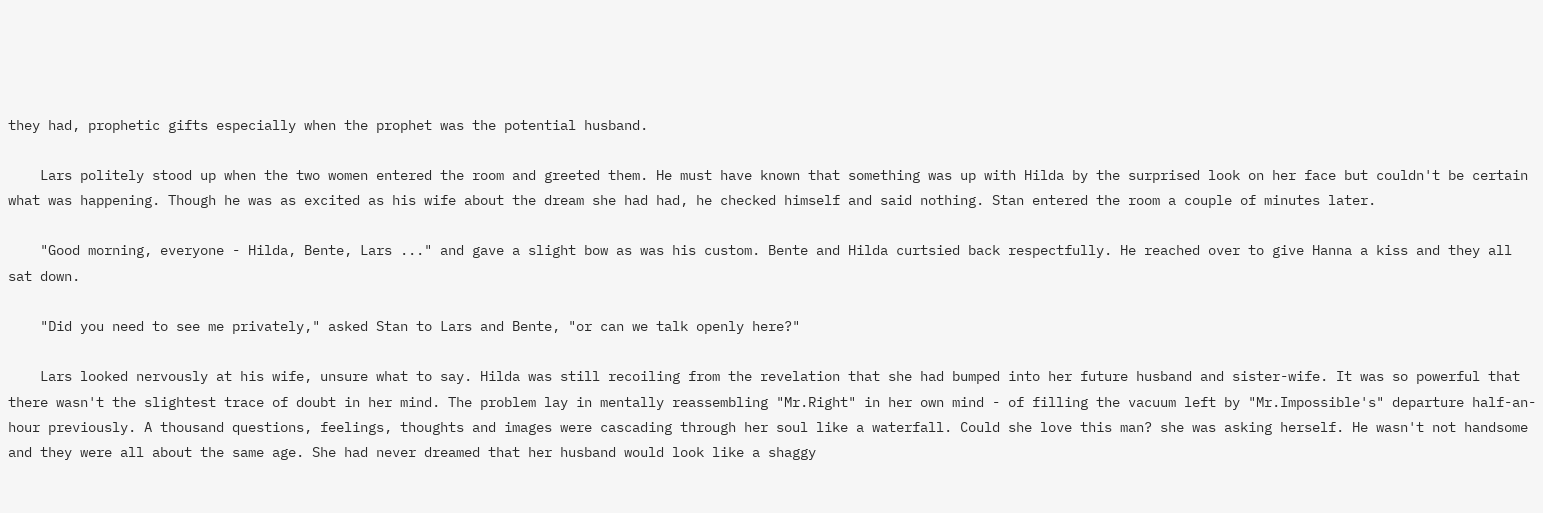they had, prophetic gifts especially when the prophet was the potential husband.

    Lars politely stood up when the two women entered the room and greeted them. He must have known that something was up with Hilda by the surprised look on her face but couldn't be certain what was happening. Though he was as excited as his wife about the dream she had had, he checked himself and said nothing. Stan entered the room a couple of minutes later.

    "Good morning, everyone - Hilda, Bente, Lars ..." and gave a slight bow as was his custom. Bente and Hilda curtsied back respectfully. He reached over to give Hanna a kiss and they all sat down.

    "Did you need to see me privately," asked Stan to Lars and Bente, "or can we talk openly here?"

    Lars looked nervously at his wife, unsure what to say. Hilda was still recoiling from the revelation that she had bumped into her future husband and sister-wife. It was so powerful that there wasn't the slightest trace of doubt in her mind. The problem lay in mentally reassembling "Mr.Right" in her own mind - of filling the vacuum left by "Mr.Impossible's" departure half-an-hour previously. A thousand questions, feelings, thoughts and images were cascading through her soul like a waterfall. Could she love this man? she was asking herself. He wasn't not handsome and they were all about the same age. She had never dreamed that her husband would look like a shaggy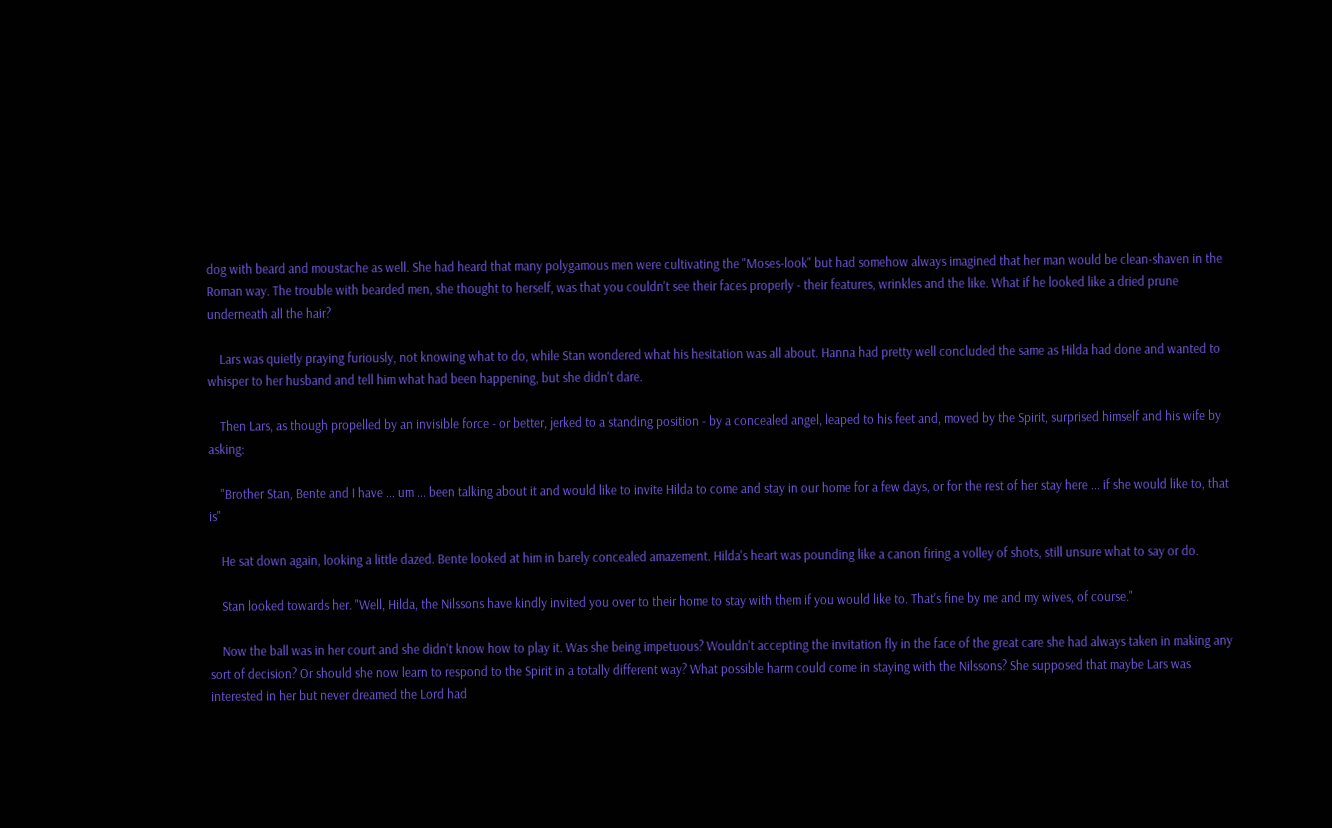dog with beard and moustache as well. She had heard that many polygamous men were cultivating the "Moses-look" but had somehow always imagined that her man would be clean-shaven in the Roman way. The trouble with bearded men, she thought to herself, was that you couldn't see their faces properly - their features, wrinkles and the like. What if he looked like a dried prune underneath all the hair?

    Lars was quietly praying furiously, not knowing what to do, while Stan wondered what his hesitation was all about. Hanna had pretty well concluded the same as Hilda had done and wanted to whisper to her husband and tell him what had been happening, but she didn't dare.

    Then Lars, as though propelled by an invisible force - or better, jerked to a standing position - by a concealed angel, leaped to his feet and, moved by the Spirit, surprised himself and his wife by asking:

    "Brother Stan, Bente and I have ... um ... been talking about it and would like to invite Hilda to come and stay in our home for a few days, or for the rest of her stay here ... if she would like to, that is"

    He sat down again, looking a little dazed. Bente looked at him in barely concealed amazement. Hilda's heart was pounding like a canon firing a volley of shots, still unsure what to say or do.

    Stan looked towards her. "Well, Hilda, the Nilssons have kindly invited you over to their home to stay with them if you would like to. That's fine by me and my wives, of course."

    Now the ball was in her court and she didn't know how to play it. Was she being impetuous? Wouldn't accepting the invitation fly in the face of the great care she had always taken in making any sort of decision? Or should she now learn to respond to the Spirit in a totally different way? What possible harm could come in staying with the Nilssons? She supposed that maybe Lars was interested in her but never dreamed the Lord had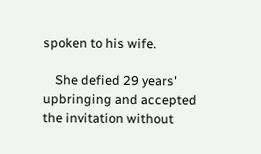spoken to his wife.

    She defied 29 years' upbringing and accepted the invitation without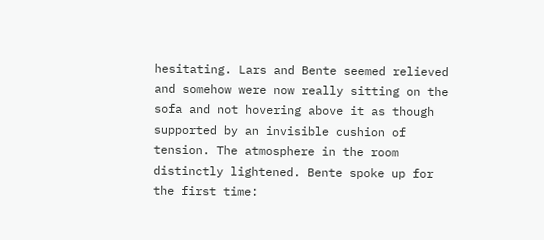hesitating. Lars and Bente seemed relieved and somehow were now really sitting on the sofa and not hovering above it as though supported by an invisible cushion of tension. The atmosphere in the room distinctly lightened. Bente spoke up for the first time: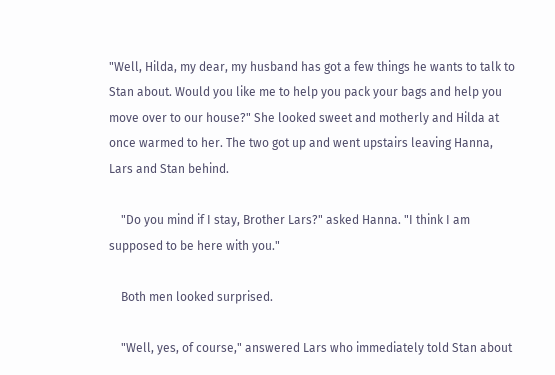"Well, Hilda, my dear, my husband has got a few things he wants to talk to Stan about. Would you like me to help you pack your bags and help you move over to our house?" She looked sweet and motherly and Hilda at once warmed to her. The two got up and went upstairs leaving Hanna, Lars and Stan behind.

    "Do you mind if I stay, Brother Lars?" asked Hanna. "I think I am supposed to be here with you."

    Both men looked surprised.

    "Well, yes, of course," answered Lars who immediately told Stan about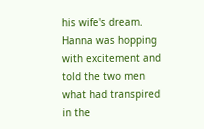his wife's dream. Hanna was hopping with excitement and told the two men what had transpired in the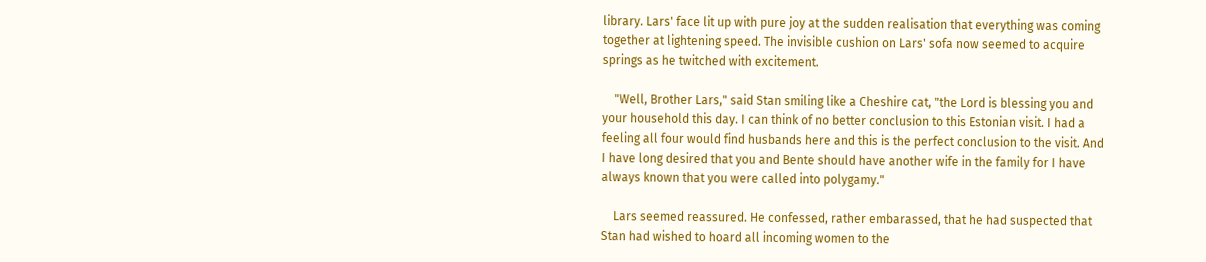library. Lars' face lit up with pure joy at the sudden realisation that everything was coming together at lightening speed. The invisible cushion on Lars' sofa now seemed to acquire springs as he twitched with excitement.

    "Well, Brother Lars," said Stan smiling like a Cheshire cat, "the Lord is blessing you and your household this day. I can think of no better conclusion to this Estonian visit. I had a feeling all four would find husbands here and this is the perfect conclusion to the visit. And I have long desired that you and Bente should have another wife in the family for I have always known that you were called into polygamy."

    Lars seemed reassured. He confessed, rather embarassed, that he had suspected that Stan had wished to hoard all incoming women to the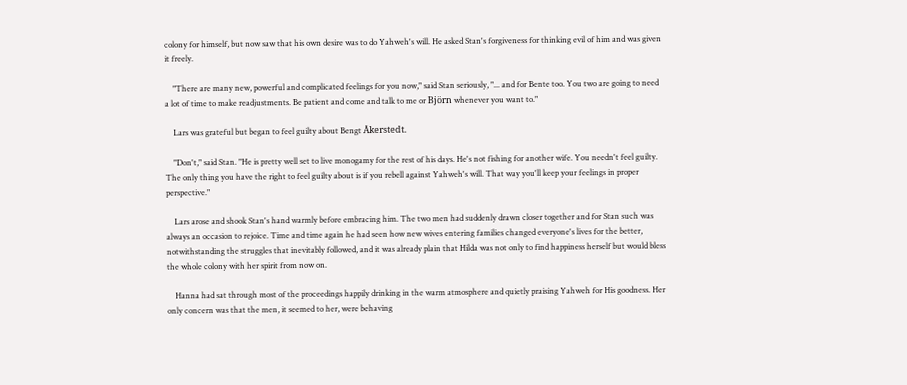colony for himself, but now saw that his own desire was to do Yahweh's will. He asked Stan's forgiveness for thinking evil of him and was given it freely.

    "There are many new, powerful and complicated feelings for you now," said Stan seriously, "... and for Bente too. You two are going to need a lot of time to make readjustments. Be patient and come and talk to me or Björn whenever you want to."

    Lars was grateful but began to feel guilty about Bengt Åkerstedt.

    "Don't," said Stan. "He is pretty well set to live monogamy for the rest of his days. He's not fishing for another wife. You needn't feel guilty. The only thing you have the right to feel guilty about is if you rebell against Yahweh's will. That way you'll keep your feelings in proper perspective."

    Lars arose and shook Stan's hand warmly before embracing him. The two men had suddenly drawn closer together and for Stan such was always an occasion to rejoice. Time and time again he had seen how new wives entering families changed everyone's lives for the better, notwithstanding the struggles that inevitably followed, and it was already plain that Hilda was not only to find happiness herself but would bless the whole colony with her spirit from now on.

    Hanna had sat through most of the proceedings happily drinking in the warm atmosphere and quietly praising Yahweh for His goodness. Her only concern was that the men, it seemed to her, were behaving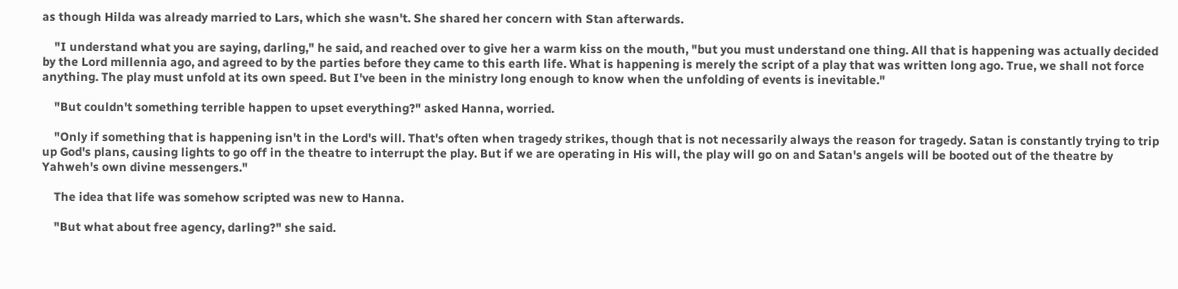as though Hilda was already married to Lars, which she wasn't. She shared her concern with Stan afterwards.

    "I understand what you are saying, darling," he said, and reached over to give her a warm kiss on the mouth, "but you must understand one thing. All that is happening was actually decided by the Lord millennia ago, and agreed to by the parties before they came to this earth life. What is happening is merely the script of a play that was written long ago. True, we shall not force anything. The play must unfold at its own speed. But I've been in the ministry long enough to know when the unfolding of events is inevitable."

    "But couldn't something terrible happen to upset everything?" asked Hanna, worried.

    "Only if something that is happening isn't in the Lord's will. That's often when tragedy strikes, though that is not necessarily always the reason for tragedy. Satan is constantly trying to trip up God's plans, causing lights to go off in the theatre to interrupt the play. But if we are operating in His will, the play will go on and Satan's angels will be booted out of the theatre by Yahweh's own divine messengers."

    The idea that life was somehow scripted was new to Hanna.

    "But what about free agency, darling?" she said.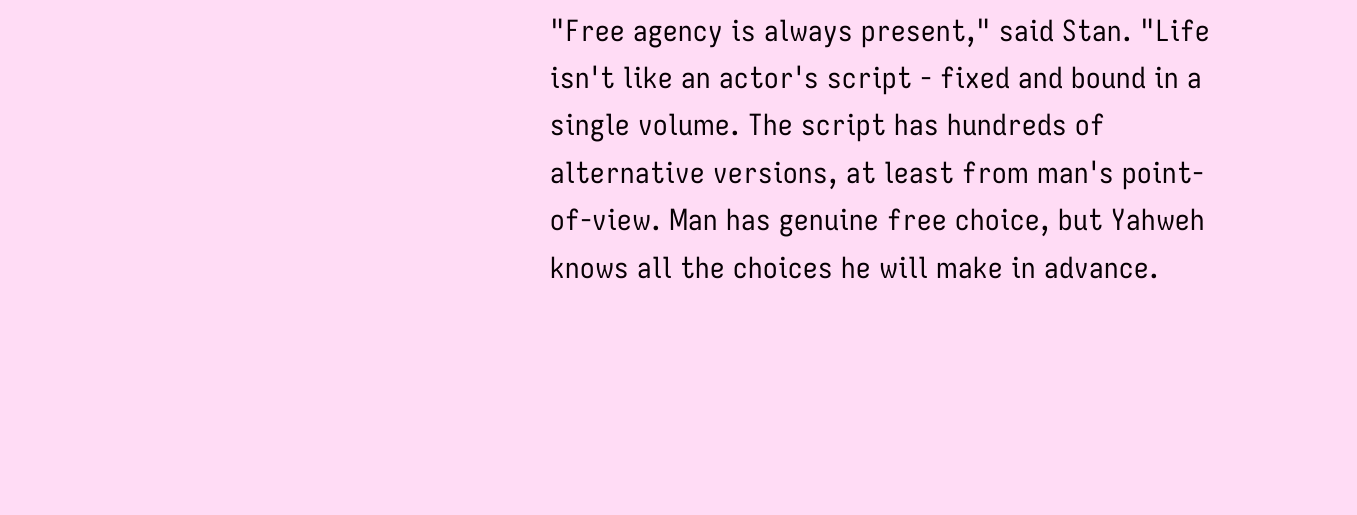"Free agency is always present," said Stan. "Life isn't like an actor's script - fixed and bound in a single volume. The script has hundreds of alternative versions, at least from man's point-of-view. Man has genuine free choice, but Yahweh knows all the choices he will make in advance.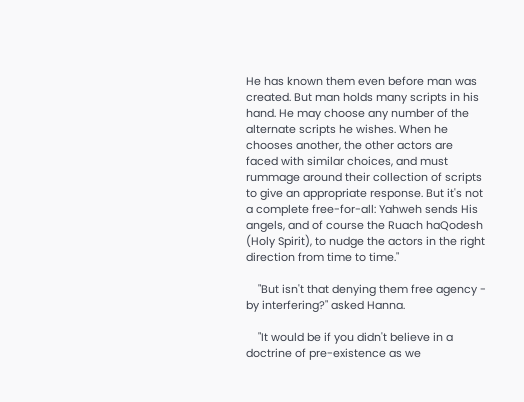He has known them even before man was created. But man holds many scripts in his hand. He may choose any number of the alternate scripts he wishes. When he chooses another, the other actors are faced with similar choices, and must rummage around their collection of scripts to give an appropriate response. But it's not a complete free-for-all: Yahweh sends His angels, and of course the Ruach haQodesh (Holy Spirit), to nudge the actors in the right direction from time to time."

    "But isn't that denying them free agency - by interfering?" asked Hanna.

    "It would be if you didn't believe in a doctrine of pre-existence as we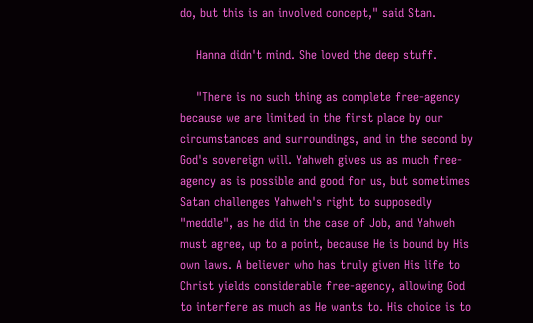do, but this is an involved concept," said Stan.

    Hanna didn't mind. She loved the deep stuff.

    "There is no such thing as complete free-agency because we are limited in the first place by our circumstances and surroundings, and in the second by God's sovereign will. Yahweh gives us as much free-agency as is possible and good for us, but sometimes Satan challenges Yahweh's right to supposedly "meddle", as he did in the case of Job, and Yahweh must agree, up to a point, because He is bound by His own laws. A believer who has truly given His life to Christ yields considerable free-agency, allowing God to interfere as much as He wants to. His choice is to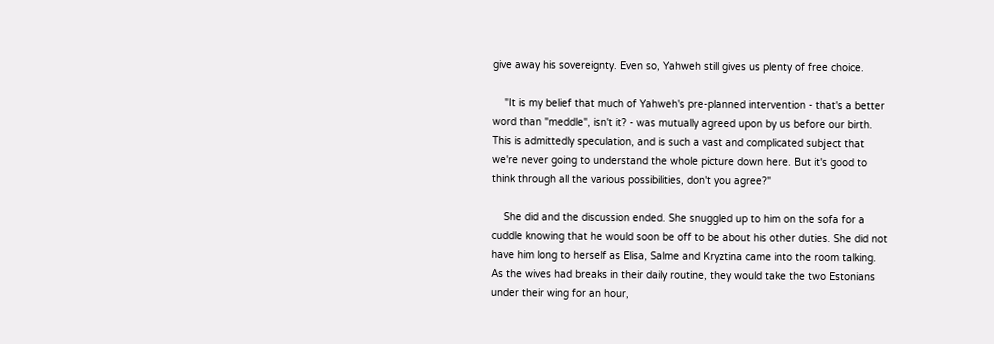give away his sovereignty. Even so, Yahweh still gives us plenty of free choice.

    "It is my belief that much of Yahweh's pre-planned intervention - that's a better word than "meddle", isn't it? - was mutually agreed upon by us before our birth. This is admittedly speculation, and is such a vast and complicated subject that we're never going to understand the whole picture down here. But it's good to think through all the various possibilities, don't you agree?"

    She did and the discussion ended. She snuggled up to him on the sofa for a cuddle knowing that he would soon be off to be about his other duties. She did not have him long to herself as Elisa, Salme and Kryztina came into the room talking. As the wives had breaks in their daily routine, they would take the two Estonians under their wing for an hour,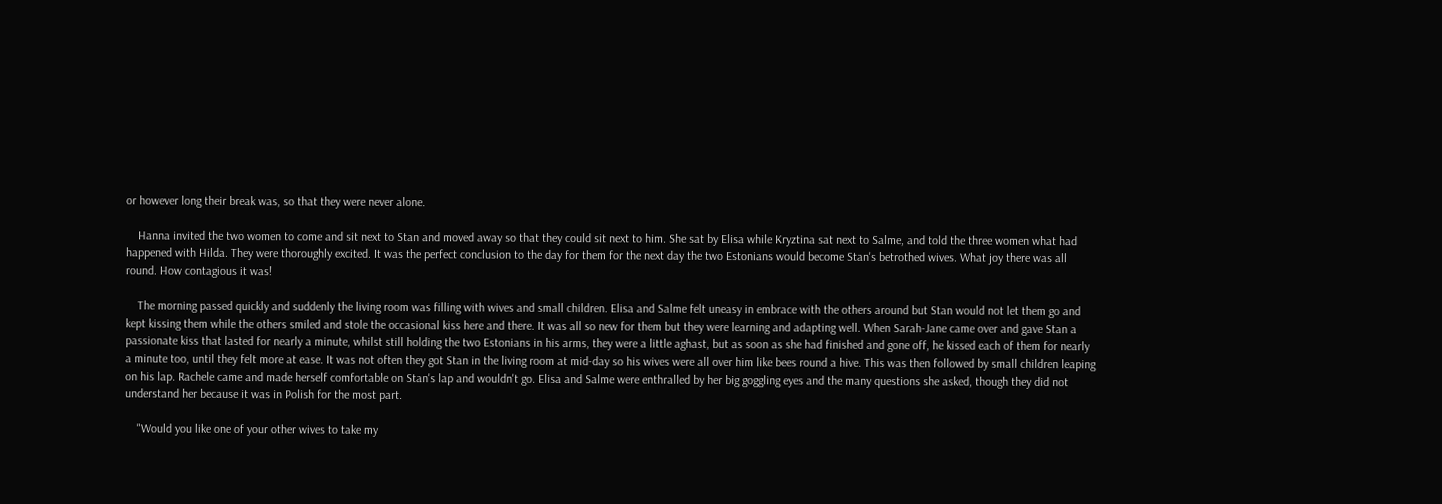or however long their break was, so that they were never alone.

    Hanna invited the two women to come and sit next to Stan and moved away so that they could sit next to him. She sat by Elisa while Kryztina sat next to Salme, and told the three women what had happened with Hilda. They were thoroughly excited. It was the perfect conclusion to the day for them for the next day the two Estonians would become Stan's betrothed wives. What joy there was all round. How contagious it was!

    The morning passed quickly and suddenly the living room was filling with wives and small children. Elisa and Salme felt uneasy in embrace with the others around but Stan would not let them go and kept kissing them while the others smiled and stole the occasional kiss here and there. It was all so new for them but they were learning and adapting well. When Sarah-Jane came over and gave Stan a passionate kiss that lasted for nearly a minute, whilst still holding the two Estonians in his arms, they were a little aghast, but as soon as she had finished and gone off, he kissed each of them for nearly a minute too, until they felt more at ease. It was not often they got Stan in the living room at mid-day so his wives were all over him like bees round a hive. This was then followed by small children leaping on his lap. Rachele came and made herself comfortable on Stan's lap and wouldn't go. Elisa and Salme were enthralled by her big goggling eyes and the many questions she asked, though they did not understand her because it was in Polish for the most part.

    "Would you like one of your other wives to take my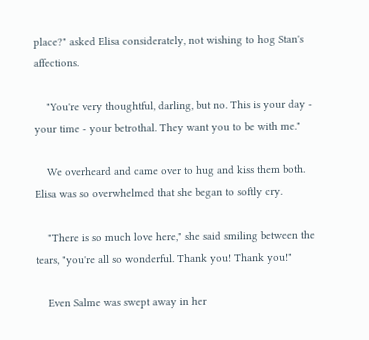place?" asked Elisa considerately, not wishing to hog Stan's affections.

    "You're very thoughtful, darling, but no. This is your day - your time - your betrothal. They want you to be with me."

    We overheard and came over to hug and kiss them both. Elisa was so overwhelmed that she began to softly cry.

    "There is so much love here," she said smiling between the tears, "you're all so wonderful. Thank you! Thank you!"

    Even Salme was swept away in her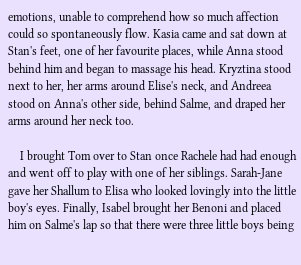emotions, unable to comprehend how so much affection could so spontaneously flow. Kasia came and sat down at Stan's feet, one of her favourite places, while Anna stood behind him and began to massage his head. Kryztina stood next to her, her arms around Elise's neck, and Andreea stood on Anna's other side, behind Salme, and draped her arms around her neck too.

    I brought Tom over to Stan once Rachele had had enough and went off to play with one of her siblings. Sarah-Jane gave her Shallum to Elisa who looked lovingly into the little boy's eyes. Finally, Isabel brought her Benoni and placed him on Salme's lap so that there were three little boys being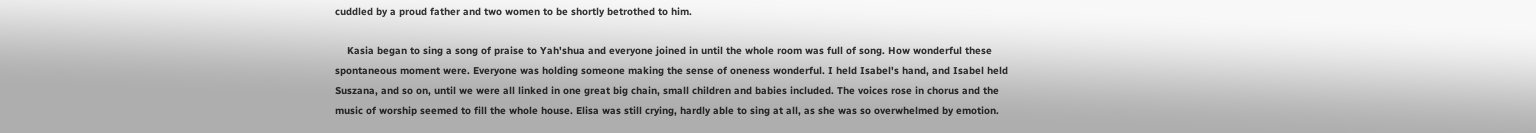cuddled by a proud father and two women to be shortly betrothed to him.

    Kasia began to sing a song of praise to Yah'shua and everyone joined in until the whole room was full of song. How wonderful these spontaneous moment were. Everyone was holding someone making the sense of oneness wonderful. I held Isabel's hand, and Isabel held Suszana, and so on, until we were all linked in one great big chain, small children and babies included. The voices rose in chorus and the music of worship seemed to fill the whole house. Elisa was still crying, hardly able to sing at all, as she was so overwhelmed by emotion.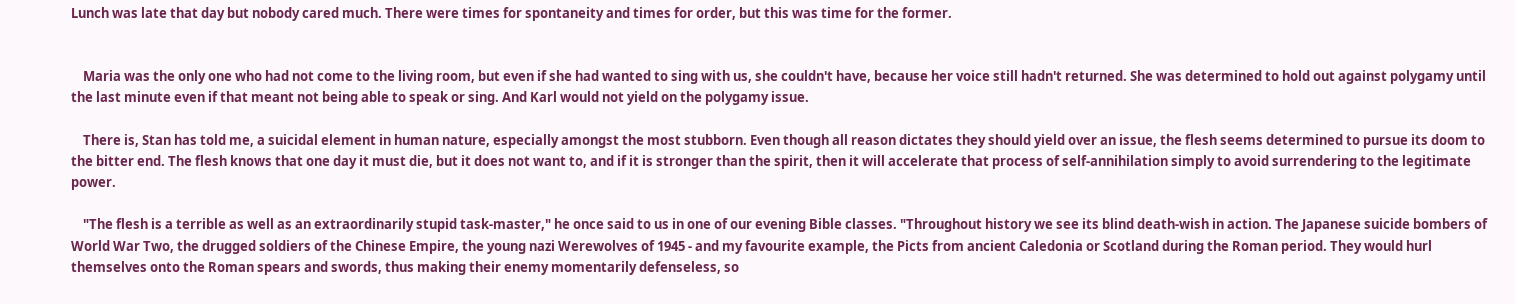Lunch was late that day but nobody cared much. There were times for spontaneity and times for order, but this was time for the former.


    Maria was the only one who had not come to the living room, but even if she had wanted to sing with us, she couldn't have, because her voice still hadn't returned. She was determined to hold out against polygamy until the last minute even if that meant not being able to speak or sing. And Karl would not yield on the polygamy issue.

    There is, Stan has told me, a suicidal element in human nature, especially amongst the most stubborn. Even though all reason dictates they should yield over an issue, the flesh seems determined to pursue its doom to the bitter end. The flesh knows that one day it must die, but it does not want to, and if it is stronger than the spirit, then it will accelerate that process of self-annihilation simply to avoid surrendering to the legitimate power.

    "The flesh is a terrible as well as an extraordinarily stupid task-master," he once said to us in one of our evening Bible classes. "Throughout history we see its blind death-wish in action. The Japanese suicide bombers of World War Two, the drugged soldiers of the Chinese Empire, the young nazi Werewolves of 1945 - and my favourite example, the Picts from ancient Caledonia or Scotland during the Roman period. They would hurl themselves onto the Roman spears and swords, thus making their enemy momentarily defenseless, so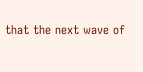that the next wave of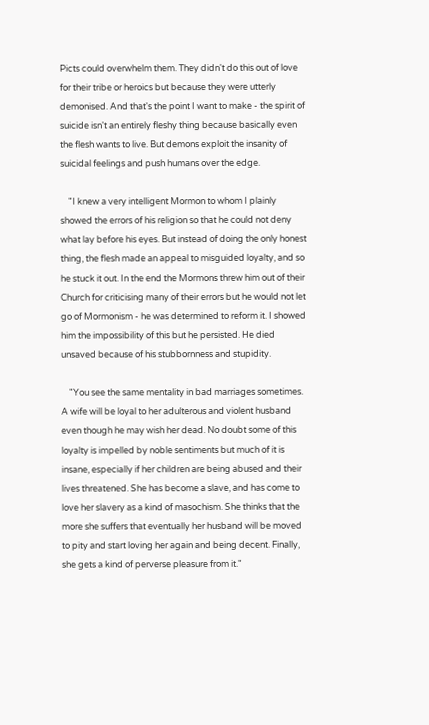Picts could overwhelm them. They didn't do this out of love for their tribe or heroics but because they were utterly demonised. And that's the point I want to make - the spirit of suicide isn't an entirely fleshy thing because basically even the flesh wants to live. But demons exploit the insanity of suicidal feelings and push humans over the edge.

    "I knew a very intelligent Mormon to whom I plainly showed the errors of his religion so that he could not deny what lay before his eyes. But instead of doing the only honest thing, the flesh made an appeal to misguided loyalty, and so he stuck it out. In the end the Mormons threw him out of their Church for criticising many of their errors but he would not let go of Mormonism - he was determined to reform it. I showed him the impossibility of this but he persisted. He died unsaved because of his stubbornness and stupidity.

    "You see the same mentality in bad marriages sometimes. A wife will be loyal to her adulterous and violent husband even though he may wish her dead. No doubt some of this loyalty is impelled by noble sentiments but much of it is insane, especially if her children are being abused and their lives threatened. She has become a slave, and has come to love her slavery as a kind of masochism. She thinks that the more she suffers that eventually her husband will be moved to pity and start loving her again and being decent. Finally, she gets a kind of perverse pleasure from it."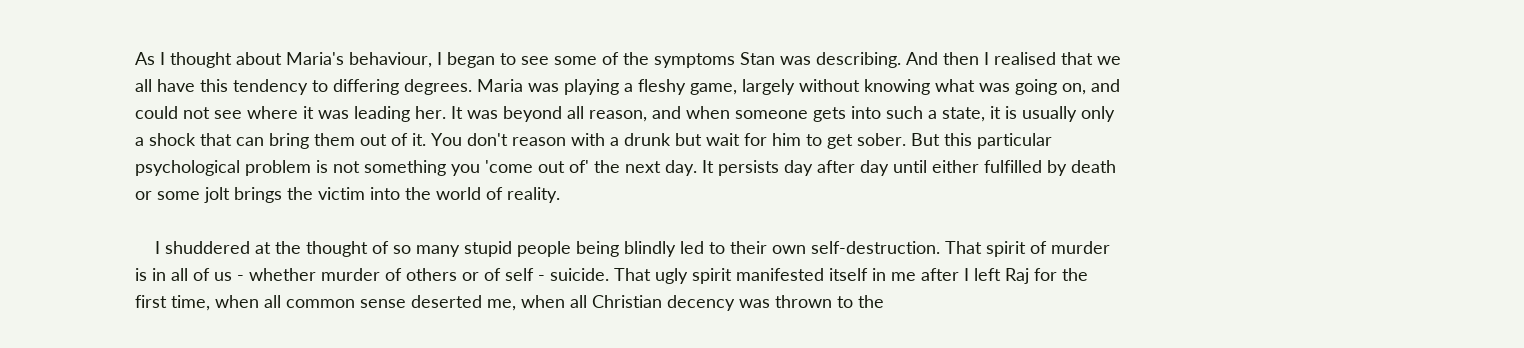As I thought about Maria's behaviour, I began to see some of the symptoms Stan was describing. And then I realised that we all have this tendency to differing degrees. Maria was playing a fleshy game, largely without knowing what was going on, and could not see where it was leading her. It was beyond all reason, and when someone gets into such a state, it is usually only a shock that can bring them out of it. You don't reason with a drunk but wait for him to get sober. But this particular psychological problem is not something you 'come out of' the next day. It persists day after day until either fulfilled by death or some jolt brings the victim into the world of reality.

    I shuddered at the thought of so many stupid people being blindly led to their own self-destruction. That spirit of murder is in all of us - whether murder of others or of self - suicide. That ugly spirit manifested itself in me after I left Raj for the first time, when all common sense deserted me, when all Christian decency was thrown to the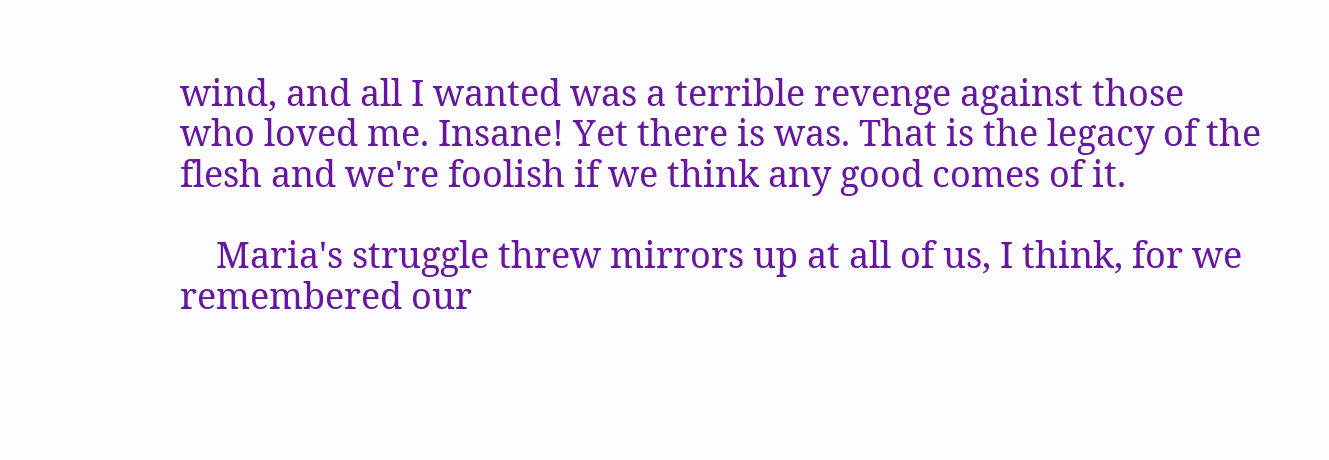wind, and all I wanted was a terrible revenge against those who loved me. Insane! Yet there is was. That is the legacy of the flesh and we're foolish if we think any good comes of it.

    Maria's struggle threw mirrors up at all of us, I think, for we remembered our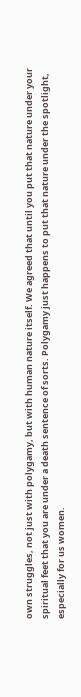own struggles, not just with polygamy, but with human nature itself. We agreed that until you put that nature under your spiritual feet that you are under a death sentence of sorts. Polygamy just happens to put that nature under the spotlight, especially for us women.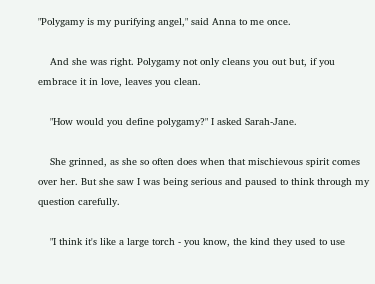"Polygamy is my purifying angel," said Anna to me once.

    And she was right. Polygamy not only cleans you out but, if you embrace it in love, leaves you clean.

    "How would you define polygamy?" I asked Sarah-Jane.

    She grinned, as she so often does when that mischievous spirit comes over her. But she saw I was being serious and paused to think through my question carefully.

    "I think it's like a large torch - you know, the kind they used to use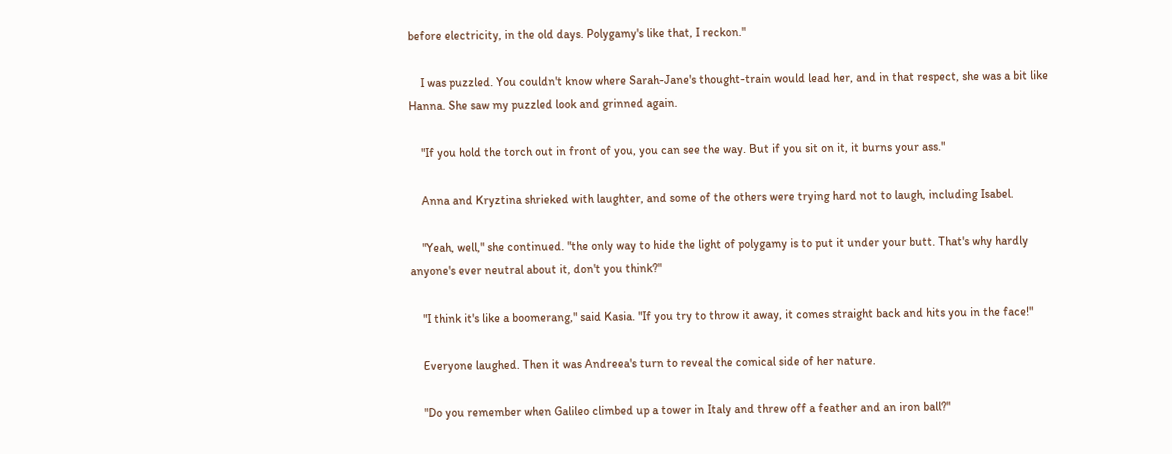before electricity, in the old days. Polygamy's like that, I reckon."

    I was puzzled. You couldn't know where Sarah-Jane's thought-train would lead her, and in that respect, she was a bit like Hanna. She saw my puzzled look and grinned again.

    "If you hold the torch out in front of you, you can see the way. But if you sit on it, it burns your ass."

    Anna and Kryztina shrieked with laughter, and some of the others were trying hard not to laugh, including Isabel.

    "Yeah, well," she continued. "the only way to hide the light of polygamy is to put it under your butt. That's why hardly anyone's ever neutral about it, don't you think?"

    "I think it's like a boomerang," said Kasia. "If you try to throw it away, it comes straight back and hits you in the face!"

    Everyone laughed. Then it was Andreea's turn to reveal the comical side of her nature.

    "Do you remember when Galileo climbed up a tower in Italy and threw off a feather and an iron ball?"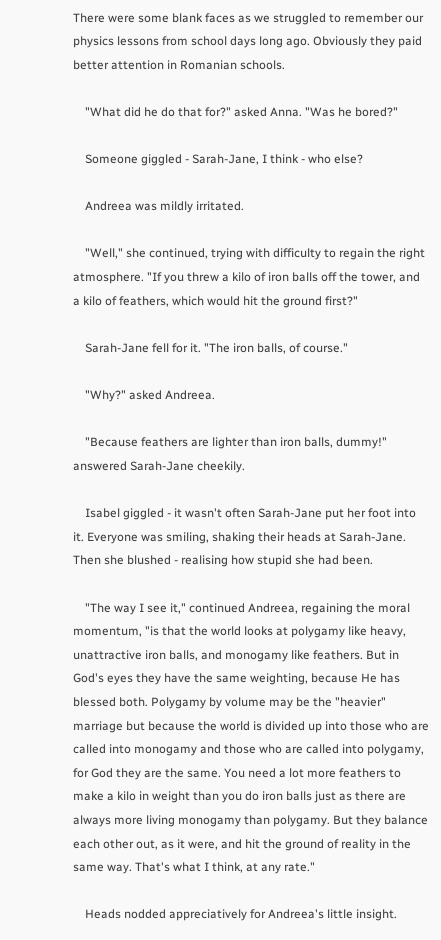There were some blank faces as we struggled to remember our physics lessons from school days long ago. Obviously they paid better attention in Romanian schools.

    "What did he do that for?" asked Anna. "Was he bored?"

    Someone giggled - Sarah-Jane, I think - who else?

    Andreea was mildly irritated.

    "Well," she continued, trying with difficulty to regain the right atmosphere. "If you threw a kilo of iron balls off the tower, and a kilo of feathers, which would hit the ground first?"

    Sarah-Jane fell for it. "The iron balls, of course."

    "Why?" asked Andreea.

    "Because feathers are lighter than iron balls, dummy!" answered Sarah-Jane cheekily.

    Isabel giggled - it wasn't often Sarah-Jane put her foot into it. Everyone was smiling, shaking their heads at Sarah-Jane. Then she blushed - realising how stupid she had been.

    "The way I see it," continued Andreea, regaining the moral momentum, "is that the world looks at polygamy like heavy, unattractive iron balls, and monogamy like feathers. But in God's eyes they have the same weighting, because He has blessed both. Polygamy by volume may be the "heavier" marriage but because the world is divided up into those who are called into monogamy and those who are called into polygamy, for God they are the same. You need a lot more feathers to make a kilo in weight than you do iron balls just as there are always more living monogamy than polygamy. But they balance each other out, as it were, and hit the ground of reality in the same way. That's what I think, at any rate."

    Heads nodded appreciatively for Andreea's little insight.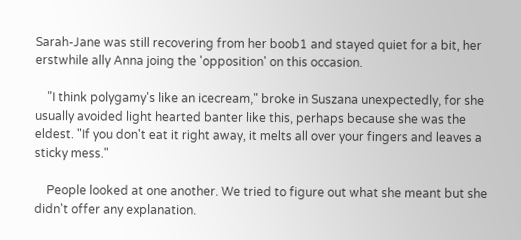Sarah-Jane was still recovering from her boob1 and stayed quiet for a bit, her erstwhile ally Anna joing the 'opposition' on this occasion.

    "I think polygamy's like an icecream," broke in Suszana unexpectedly, for she usually avoided light hearted banter like this, perhaps because she was the eldest. "If you don't eat it right away, it melts all over your fingers and leaves a sticky mess."

    People looked at one another. We tried to figure out what she meant but she didn't offer any explanation.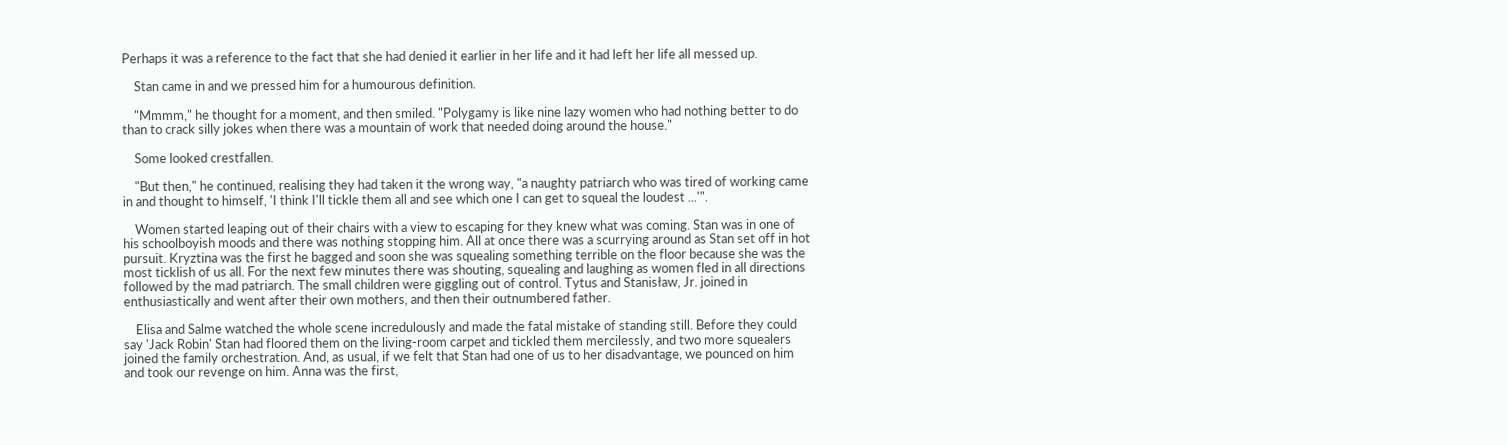Perhaps it was a reference to the fact that she had denied it earlier in her life and it had left her life all messed up.

    Stan came in and we pressed him for a humourous definition.

    "Mmmm," he thought for a moment, and then smiled. "Polygamy is like nine lazy women who had nothing better to do than to crack silly jokes when there was a mountain of work that needed doing around the house."

    Some looked crestfallen.

    "But then," he continued, realising they had taken it the wrong way, "a naughty patriarch who was tired of working came in and thought to himself, 'I think I'll tickle them all and see which one I can get to squeal the loudest ...'".

    Women started leaping out of their chairs with a view to escaping for they knew what was coming. Stan was in one of his schoolboyish moods and there was nothing stopping him. All at once there was a scurrying around as Stan set off in hot pursuit. Kryztina was the first he bagged and soon she was squealing something terrible on the floor because she was the most ticklish of us all. For the next few minutes there was shouting, squealing and laughing as women fled in all directions followed by the mad patriarch. The small children were giggling out of control. Tytus and Stanisław, Jr. joined in enthusiastically and went after their own mothers, and then their outnumbered father.

    Elisa and Salme watched the whole scene incredulously and made the fatal mistake of standing still. Before they could say 'Jack Robin' Stan had floored them on the living-room carpet and tickled them mercilessly, and two more squealers joined the family orchestration. And, as usual, if we felt that Stan had one of us to her disadvantage, we pounced on him and took our revenge on him. Anna was the first,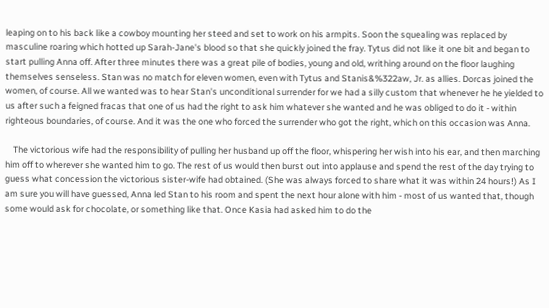leaping on to his back like a cowboy mounting her steed and set to work on his armpits. Soon the squealing was replaced by masculine roaring which hotted up Sarah-Jane's blood so that she quickly joined the fray. Tytus did not like it one bit and began to start pulling Anna off. After three minutes there was a great pile of bodies, young and old, writhing around on the floor laughing themselves senseless. Stan was no match for eleven women, even with Tytus and Stanis&%322aw, Jr. as allies. Dorcas joined the women, of course. All we wanted was to hear Stan's unconditional surrender for we had a silly custom that whenever he he yielded to us after such a feigned fracas that one of us had the right to ask him whatever she wanted and he was obliged to do it - within righteous boundaries, of course. And it was the one who forced the surrender who got the right, which on this occasion was Anna.

    The victorious wife had the responsibility of pulling her husband up off the floor, whispering her wish into his ear, and then marching him off to wherever she wanted him to go. The rest of us would then burst out into applause and spend the rest of the day trying to guess what concession the victorious sister-wife had obtained. (She was always forced to share what it was within 24 hours!) As I am sure you will have guessed, Anna led Stan to his room and spent the next hour alone with him - most of us wanted that, though some would ask for chocolate, or something like that. Once Kasia had asked him to do the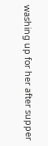washing up for her after supper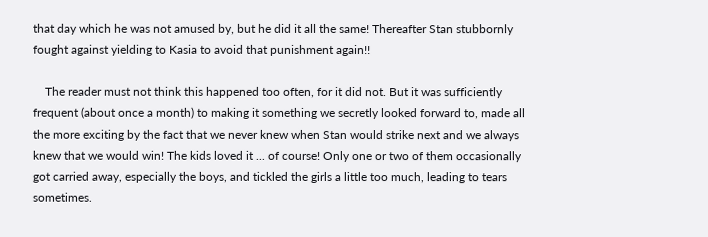that day which he was not amused by, but he did it all the same! Thereafter Stan stubbornly fought against yielding to Kasia to avoid that punishment again!!

    The reader must not think this happened too often, for it did not. But it was sufficiently frequent (about once a month) to making it something we secretly looked forward to, made all the more exciting by the fact that we never knew when Stan would strike next and we always knew that we would win! The kids loved it ... of course! Only one or two of them occasionally got carried away, especially the boys, and tickled the girls a little too much, leading to tears sometimes.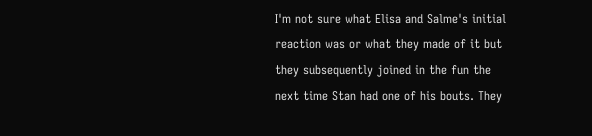I'm not sure what Elisa and Salme's initial reaction was or what they made of it but they subsequently joined in the fun the next time Stan had one of his bouts. They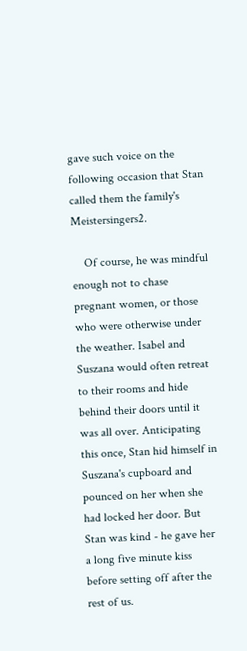gave such voice on the following occasion that Stan called them the family's Meistersingers2.

    Of course, he was mindful enough not to chase pregnant women, or those who were otherwise under the weather. Isabel and Suszana would often retreat to their rooms and hide behind their doors until it was all over. Anticipating this once, Stan hid himself in Suszana's cupboard and pounced on her when she had locked her door. But Stan was kind - he gave her a long five minute kiss before setting off after the rest of us.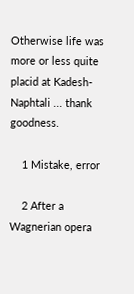Otherwise life was more or less quite placid at Kadesh-Naphtali ... thank goodness.

    1 Mistake, error

    2 After a Wagnerian opera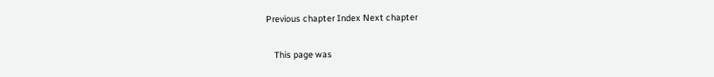Previous chapter Index Next chapter

    This page was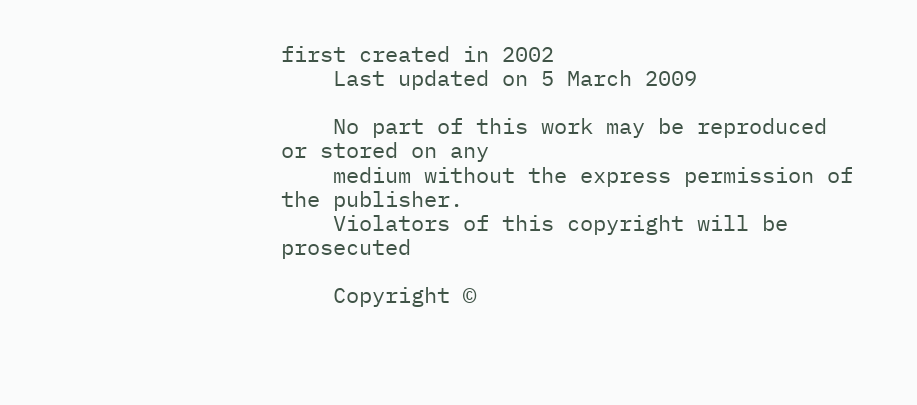first created in 2002
    Last updated on 5 March 2009

    No part of this work may be reproduced or stored on any
    medium without the express permission of the publisher.
    Violators of this copyright will be prosecuted

    Copyright ©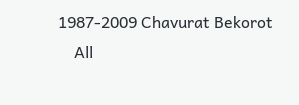1987-2009 Chavurat Bekorot
    All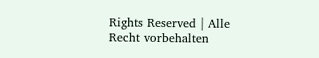Rights Reserved | Alle Recht vorbehalten